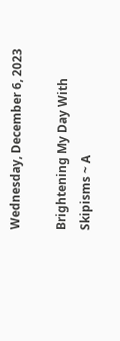Wednesday, December 6, 2023

Brightening My Day With Skipisms ~ A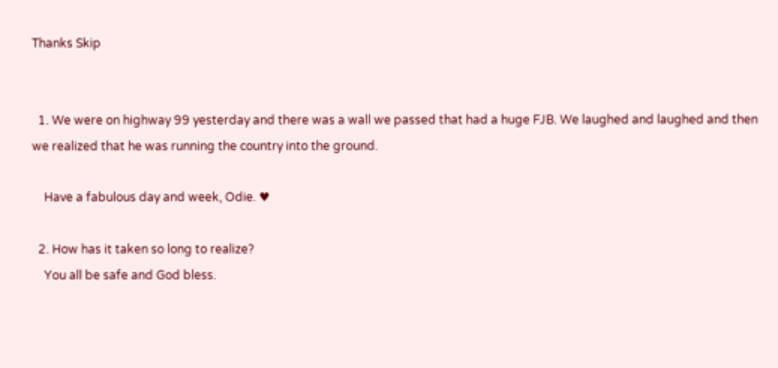Thanks Skip


  1. We were on highway 99 yesterday and there was a wall we passed that had a huge FJB. We laughed and laughed and then we realized that he was running the country into the ground.

    Have a fabulous day and week, Odie. ♥

  2. How has it taken so long to realize?
    You all be safe and God bless.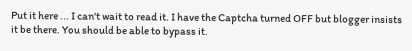Put it here ... I can't wait to read it. I have the Captcha turned OFF but blogger insists it be there. You should be able to bypass it.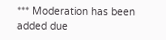*** Moderation has been added due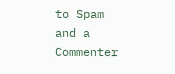to Spam and a Commenter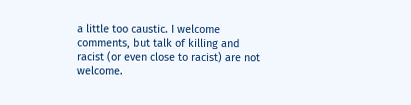a little too caustic. I welcome comments, but talk of killing and racist (or even close to racist) are not welcome.